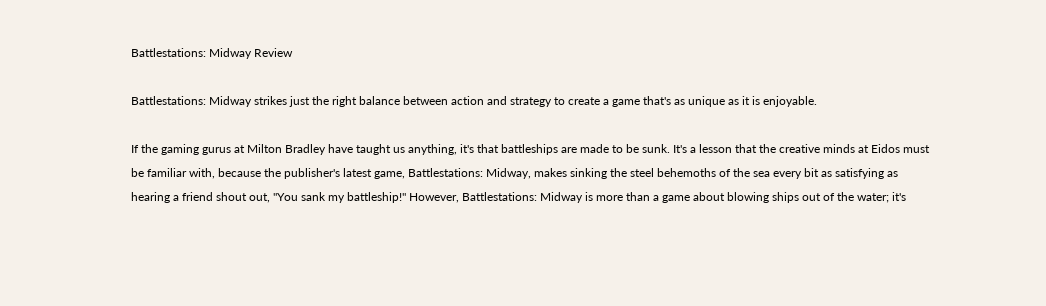Battlestations: Midway Review

Battlestations: Midway strikes just the right balance between action and strategy to create a game that's as unique as it is enjoyable.

If the gaming gurus at Milton Bradley have taught us anything, it's that battleships are made to be sunk. It's a lesson that the creative minds at Eidos must be familiar with, because the publisher's latest game, Battlestations: Midway, makes sinking the steel behemoths of the sea every bit as satisfying as hearing a friend shout out, "You sank my battleship!" However, Battlestations: Midway is more than a game about blowing ships out of the water; it's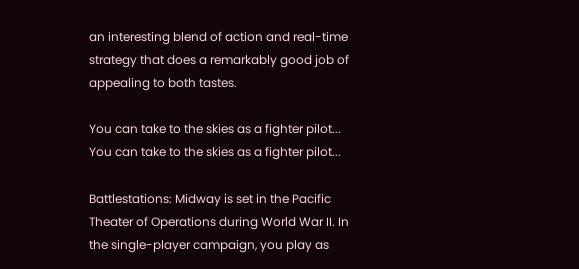an interesting blend of action and real-time strategy that does a remarkably good job of appealing to both tastes.

You can take to the skies as a fighter pilot...
You can take to the skies as a fighter pilot...

Battlestations: Midway is set in the Pacific Theater of Operations during World War II. In the single-player campaign, you play as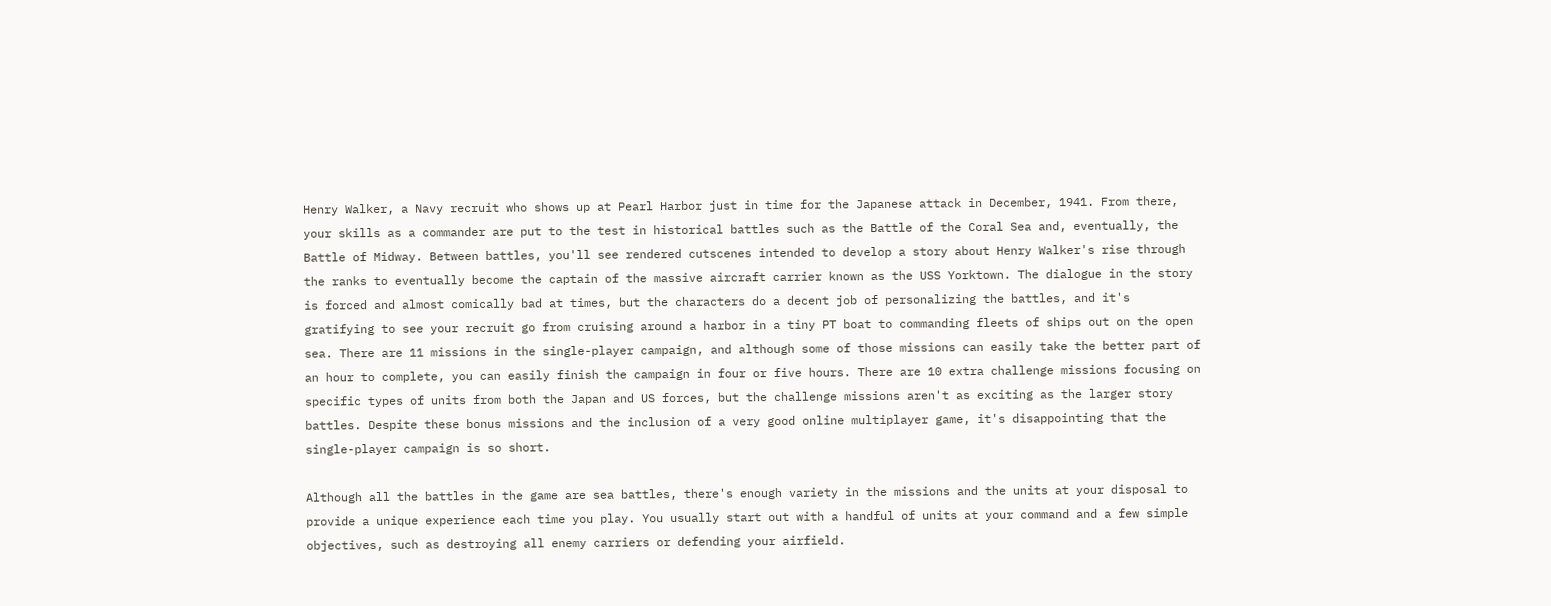Henry Walker, a Navy recruit who shows up at Pearl Harbor just in time for the Japanese attack in December, 1941. From there, your skills as a commander are put to the test in historical battles such as the Battle of the Coral Sea and, eventually, the Battle of Midway. Between battles, you'll see rendered cutscenes intended to develop a story about Henry Walker's rise through the ranks to eventually become the captain of the massive aircraft carrier known as the USS Yorktown. The dialogue in the story is forced and almost comically bad at times, but the characters do a decent job of personalizing the battles, and it's gratifying to see your recruit go from cruising around a harbor in a tiny PT boat to commanding fleets of ships out on the open sea. There are 11 missions in the single-player campaign, and although some of those missions can easily take the better part of an hour to complete, you can easily finish the campaign in four or five hours. There are 10 extra challenge missions focusing on specific types of units from both the Japan and US forces, but the challenge missions aren't as exciting as the larger story battles. Despite these bonus missions and the inclusion of a very good online multiplayer game, it's disappointing that the single-player campaign is so short.

Although all the battles in the game are sea battles, there's enough variety in the missions and the units at your disposal to provide a unique experience each time you play. You usually start out with a handful of units at your command and a few simple objectives, such as destroying all enemy carriers or defending your airfield.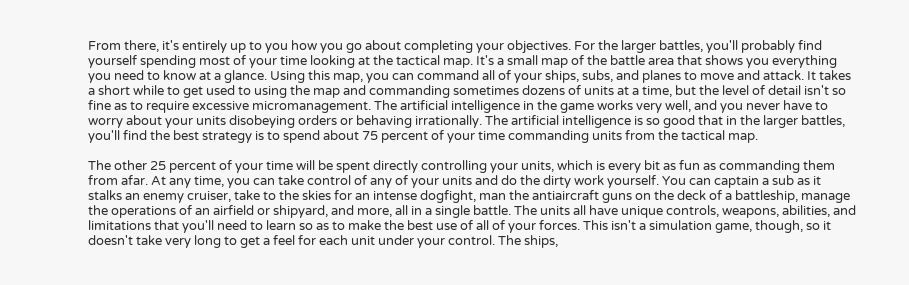From there, it's entirely up to you how you go about completing your objectives. For the larger battles, you'll probably find yourself spending most of your time looking at the tactical map. It's a small map of the battle area that shows you everything you need to know at a glance. Using this map, you can command all of your ships, subs, and planes to move and attack. It takes a short while to get used to using the map and commanding sometimes dozens of units at a time, but the level of detail isn't so fine as to require excessive micromanagement. The artificial intelligence in the game works very well, and you never have to worry about your units disobeying orders or behaving irrationally. The artificial intelligence is so good that in the larger battles, you'll find the best strategy is to spend about 75 percent of your time commanding units from the tactical map.

The other 25 percent of your time will be spent directly controlling your units, which is every bit as fun as commanding them from afar. At any time, you can take control of any of your units and do the dirty work yourself. You can captain a sub as it stalks an enemy cruiser, take to the skies for an intense dogfight, man the antiaircraft guns on the deck of a battleship, manage the operations of an airfield or shipyard, and more, all in a single battle. The units all have unique controls, weapons, abilities, and limitations that you'll need to learn so as to make the best use of all of your forces. This isn't a simulation game, though, so it doesn't take very long to get a feel for each unit under your control. The ships,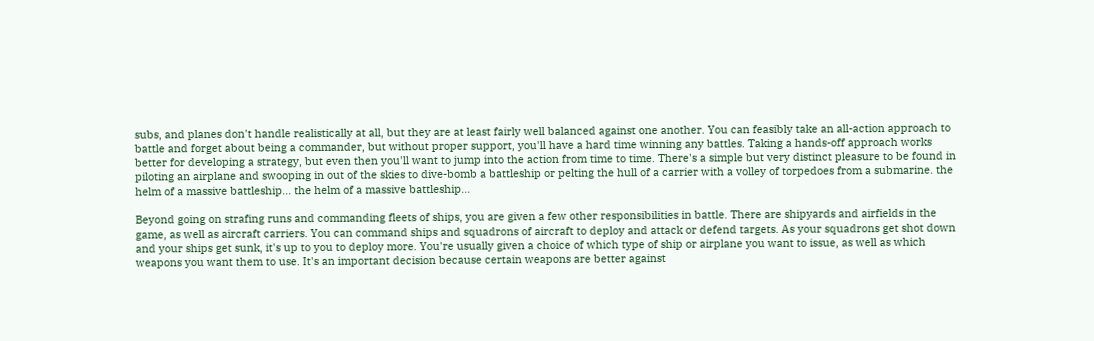subs, and planes don't handle realistically at all, but they are at least fairly well balanced against one another. You can feasibly take an all-action approach to battle and forget about being a commander, but without proper support, you'll have a hard time winning any battles. Taking a hands-off approach works better for developing a strategy, but even then you'll want to jump into the action from time to time. There's a simple but very distinct pleasure to be found in piloting an airplane and swooping in out of the skies to dive-bomb a battleship or pelting the hull of a carrier with a volley of torpedoes from a submarine. the helm of a massive battleship... the helm of a massive battleship...

Beyond going on strafing runs and commanding fleets of ships, you are given a few other responsibilities in battle. There are shipyards and airfields in the game, as well as aircraft carriers. You can command ships and squadrons of aircraft to deploy and attack or defend targets. As your squadrons get shot down and your ships get sunk, it's up to you to deploy more. You're usually given a choice of which type of ship or airplane you want to issue, as well as which weapons you want them to use. It's an important decision because certain weapons are better against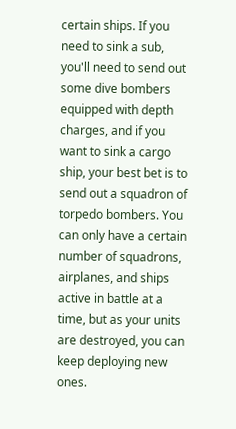certain ships. If you need to sink a sub, you'll need to send out some dive bombers equipped with depth charges, and if you want to sink a cargo ship, your best bet is to send out a squadron of torpedo bombers. You can only have a certain number of squadrons, airplanes, and ships active in battle at a time, but as your units are destroyed, you can keep deploying new ones.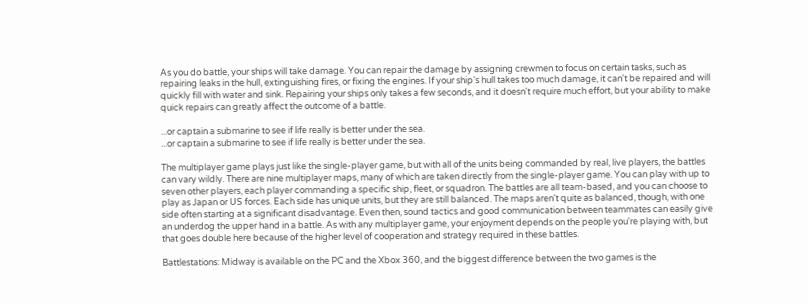As you do battle, your ships will take damage. You can repair the damage by assigning crewmen to focus on certain tasks, such as repairing leaks in the hull, extinguishing fires, or fixing the engines. If your ship's hull takes too much damage, it can't be repaired and will quickly fill with water and sink. Repairing your ships only takes a few seconds, and it doesn't require much effort, but your ability to make quick repairs can greatly affect the outcome of a battle.

...or captain a submarine to see if life really is better under the sea.
...or captain a submarine to see if life really is better under the sea.

The multiplayer game plays just like the single-player game, but with all of the units being commanded by real, live players, the battles can vary wildly. There are nine multiplayer maps, many of which are taken directly from the single-player game. You can play with up to seven other players, each player commanding a specific ship, fleet, or squadron. The battles are all team-based, and you can choose to play as Japan or US forces. Each side has unique units, but they are still balanced. The maps aren't quite as balanced, though, with one side often starting at a significant disadvantage. Even then, sound tactics and good communication between teammates can easily give an underdog the upper hand in a battle. As with any multiplayer game, your enjoyment depends on the people you're playing with, but that goes double here because of the higher level of cooperation and strategy required in these battles.

Battlestations: Midway is available on the PC and the Xbox 360, and the biggest difference between the two games is the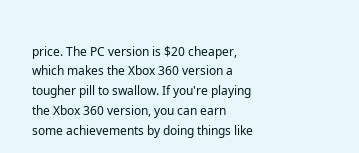price. The PC version is $20 cheaper, which makes the Xbox 360 version a tougher pill to swallow. If you're playing the Xbox 360 version, you can earn some achievements by doing things like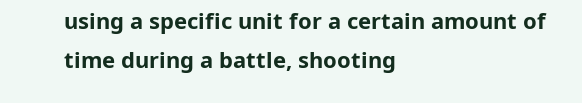using a specific unit for a certain amount of time during a battle, shooting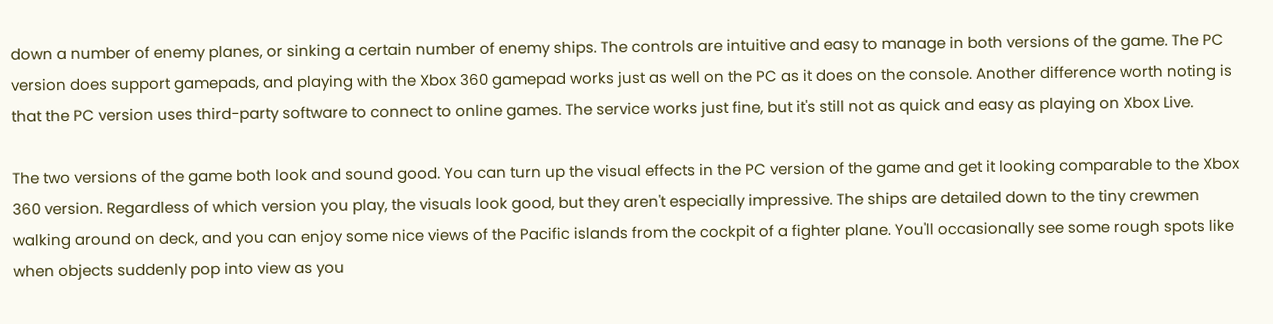down a number of enemy planes, or sinking a certain number of enemy ships. The controls are intuitive and easy to manage in both versions of the game. The PC version does support gamepads, and playing with the Xbox 360 gamepad works just as well on the PC as it does on the console. Another difference worth noting is that the PC version uses third-party software to connect to online games. The service works just fine, but it's still not as quick and easy as playing on Xbox Live.

The two versions of the game both look and sound good. You can turn up the visual effects in the PC version of the game and get it looking comparable to the Xbox 360 version. Regardless of which version you play, the visuals look good, but they aren't especially impressive. The ships are detailed down to the tiny crewmen walking around on deck, and you can enjoy some nice views of the Pacific islands from the cockpit of a fighter plane. You'll occasionally see some rough spots like when objects suddenly pop into view as you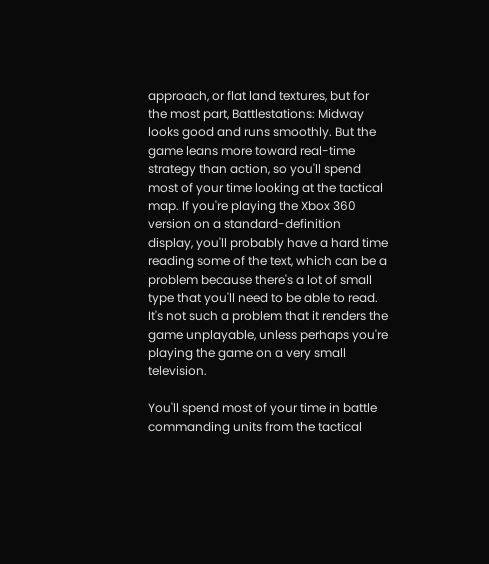approach, or flat land textures, but for the most part, Battlestations: Midway looks good and runs smoothly. But the game leans more toward real-time strategy than action, so you'll spend most of your time looking at the tactical map. If you're playing the Xbox 360 version on a standard-definition display, you'll probably have a hard time reading some of the text, which can be a problem because there's a lot of small type that you'll need to be able to read. It's not such a problem that it renders the game unplayable, unless perhaps you're playing the game on a very small television.

You'll spend most of your time in battle commanding units from the tactical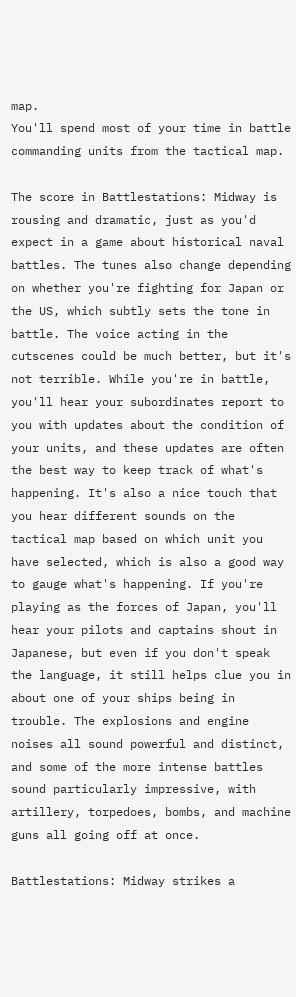map.
You'll spend most of your time in battle commanding units from the tactical map.

The score in Battlestations: Midway is rousing and dramatic, just as you'd expect in a game about historical naval battles. The tunes also change depending on whether you're fighting for Japan or the US, which subtly sets the tone in battle. The voice acting in the cutscenes could be much better, but it's not terrible. While you're in battle, you'll hear your subordinates report to you with updates about the condition of your units, and these updates are often the best way to keep track of what's happening. It's also a nice touch that you hear different sounds on the tactical map based on which unit you have selected, which is also a good way to gauge what's happening. If you're playing as the forces of Japan, you'll hear your pilots and captains shout in Japanese, but even if you don't speak the language, it still helps clue you in about one of your ships being in trouble. The explosions and engine noises all sound powerful and distinct, and some of the more intense battles sound particularly impressive, with artillery, torpedoes, bombs, and machine guns all going off at once.

Battlestations: Midway strikes a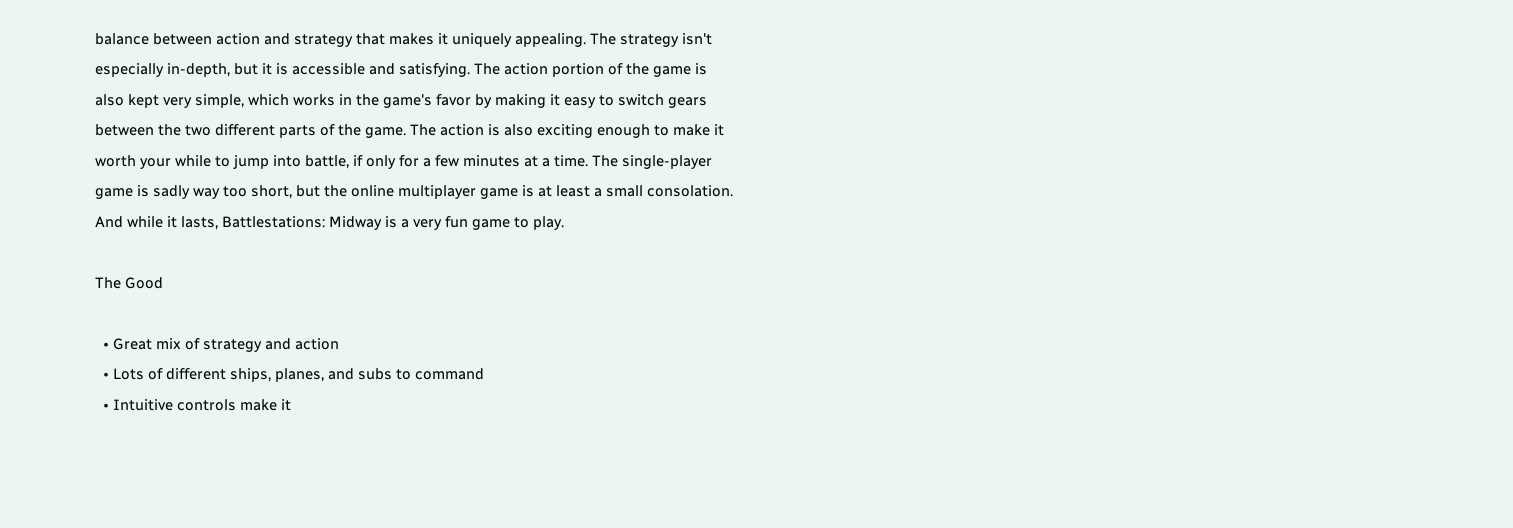balance between action and strategy that makes it uniquely appealing. The strategy isn't especially in-depth, but it is accessible and satisfying. The action portion of the game is also kept very simple, which works in the game's favor by making it easy to switch gears between the two different parts of the game. The action is also exciting enough to make it worth your while to jump into battle, if only for a few minutes at a time. The single-player game is sadly way too short, but the online multiplayer game is at least a small consolation. And while it lasts, Battlestations: Midway is a very fun game to play.

The Good

  • Great mix of strategy and action
  • Lots of different ships, planes, and subs to command
  • Intuitive controls make it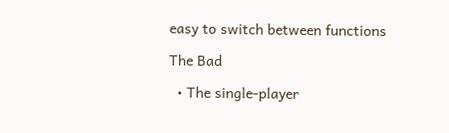easy to switch between functions

The Bad

  • The single-player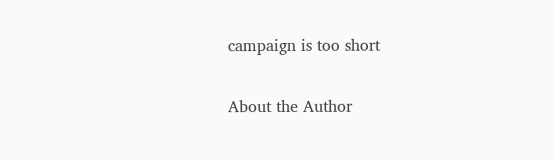campaign is too short

About the Author